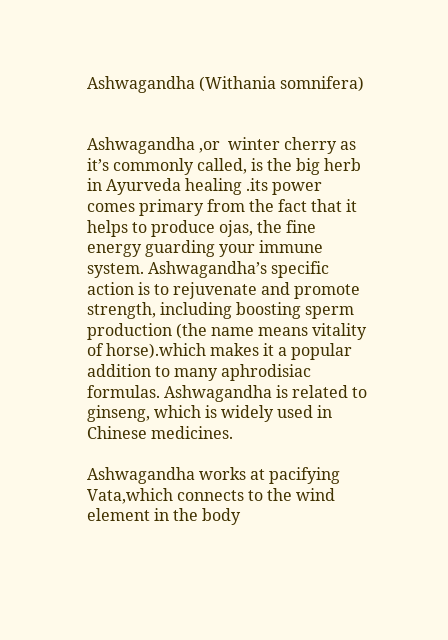Ashwagandha (Withania somnifera)


Ashwagandha ,or  winter cherry as it’s commonly called, is the big herb in Ayurveda healing .its power comes primary from the fact that it helps to produce ojas, the fine energy guarding your immune system. Ashwagandha’s specific action is to rejuvenate and promote strength, including boosting sperm production (the name means vitality of horse).which makes it a popular addition to many aphrodisiac formulas. Ashwagandha is related to ginseng, which is widely used in Chinese medicines.

Ashwagandha works at pacifying Vata,which connects to the wind element in the body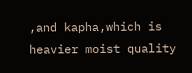,and kapha,which is heavier moist quality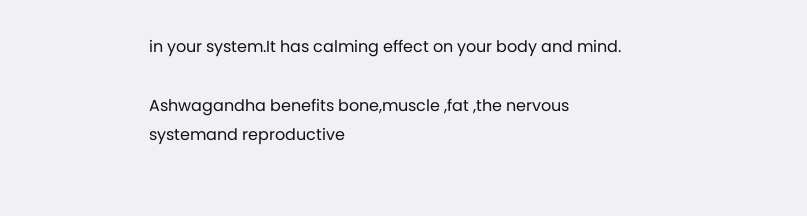in your system.It has calming effect on your body and mind.

Ashwagandha benefits bone,muscle ,fat ,the nervous systemand reproductive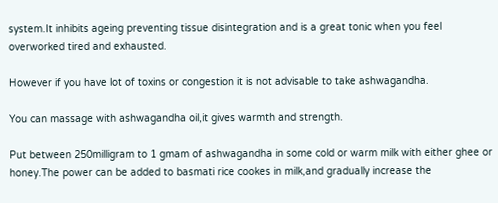system.It inhibits ageing preventing tissue disintegration and is a great tonic when you feel overworked tired and exhausted.

However if you have lot of toxins or congestion it is not advisable to take ashwagandha.

You can massage with ashwagandha oil,it gives warmth and strength.

Put between 250milligram to 1 gmam of ashwagandha in some cold or warm milk with either ghee or honey.The power can be added to basmati rice cookes in milk,and gradually increase the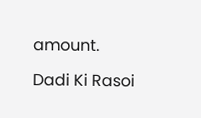amount.

Dadi Ki Rasoi